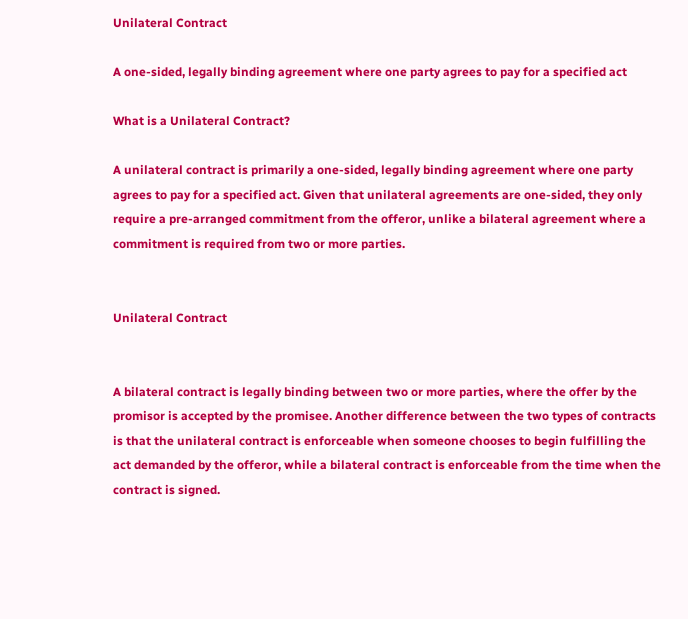Unilateral Contract

A one-sided, legally binding agreement where one party agrees to pay for a specified act

What is a Unilateral Contract?

A unilateral contract is primarily a one-sided, legally binding agreement where one party agrees to pay for a specified act. Given that unilateral agreements are one-sided, they only require a pre-arranged commitment from the offeror, unlike a bilateral agreement where a commitment is required from two or more parties.


Unilateral Contract


A bilateral contract is legally binding between two or more parties, where the offer by the promisor is accepted by the promisee. Another difference between the two types of contracts is that the unilateral contract is enforceable when someone chooses to begin fulfilling the act demanded by the offeror, while a bilateral contract is enforceable from the time when the contract is signed.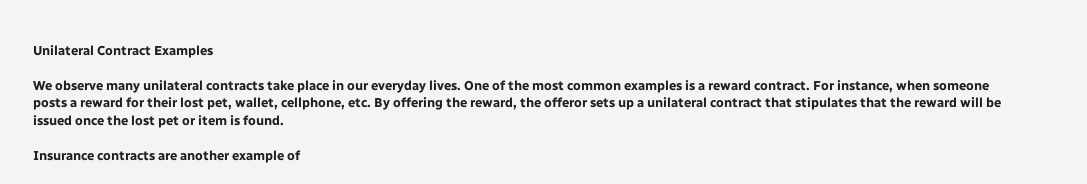Unilateral Contract Examples

We observe many unilateral contracts take place in our everyday lives. One of the most common examples is a reward contract. For instance, when someone posts a reward for their lost pet, wallet, cellphone, etc. By offering the reward, the offeror sets up a unilateral contract that stipulates that the reward will be issued once the lost pet or item is found.

Insurance contracts are another example of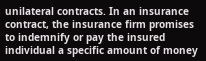unilateral contracts. In an insurance contract, the insurance firm promises to indemnify or pay the insured individual a specific amount of money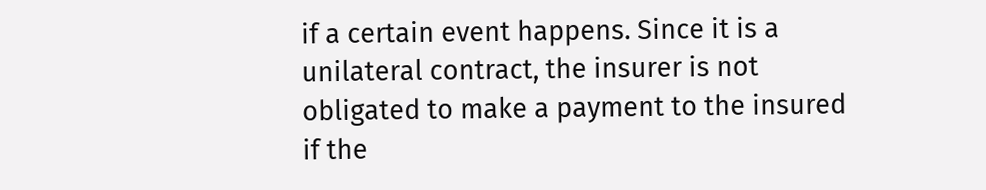if a certain event happens. Since it is a unilateral contract, the insurer is not obligated to make a payment to the insured if the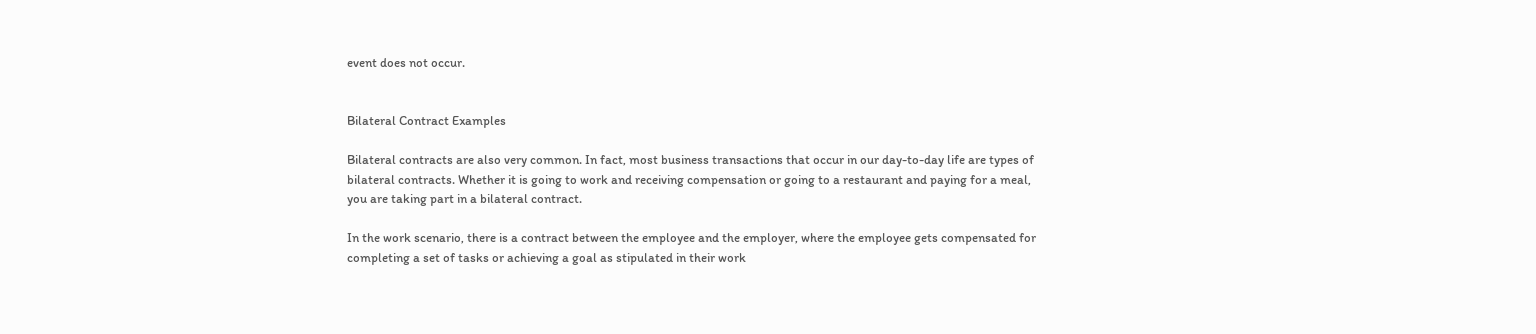event does not occur.


Bilateral Contract Examples

Bilateral contracts are also very common. In fact, most business transactions that occur in our day-to-day life are types of bilateral contracts. Whether it is going to work and receiving compensation or going to a restaurant and paying for a meal, you are taking part in a bilateral contract.

In the work scenario, there is a contract between the employee and the employer, where the employee gets compensated for completing a set of tasks or achieving a goal as stipulated in their work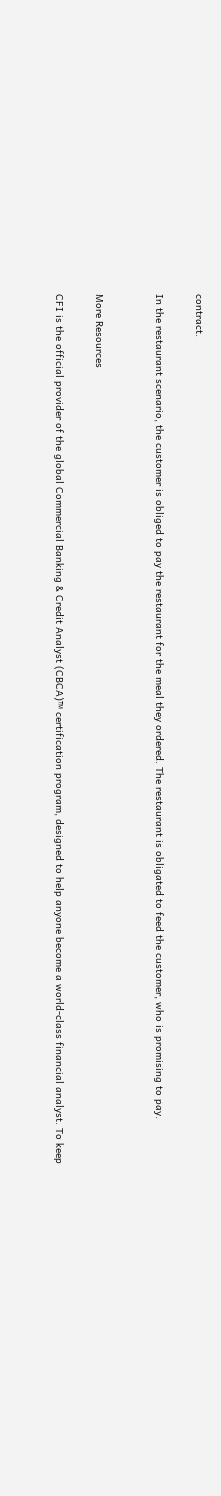contract.

In the restaurant scenario, the customer is obliged to pay the restaurant for the meal they ordered. The restaurant is obligated to feed the customer, who is promising to pay.


More Resources

CFI is the official provider of the global Commercial Banking & Credit Analyst (CBCA)™ certification program, designed to help anyone become a world-class financial analyst. To keep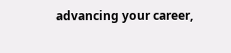advancing your career,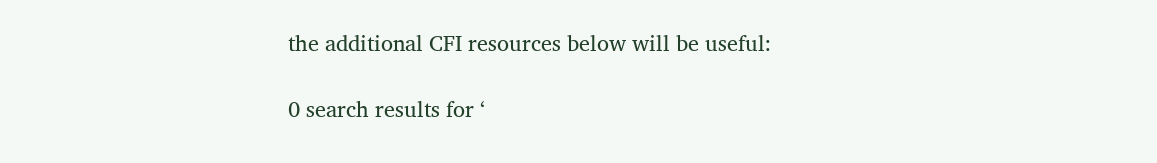the additional CFI resources below will be useful:

0 search results for ‘